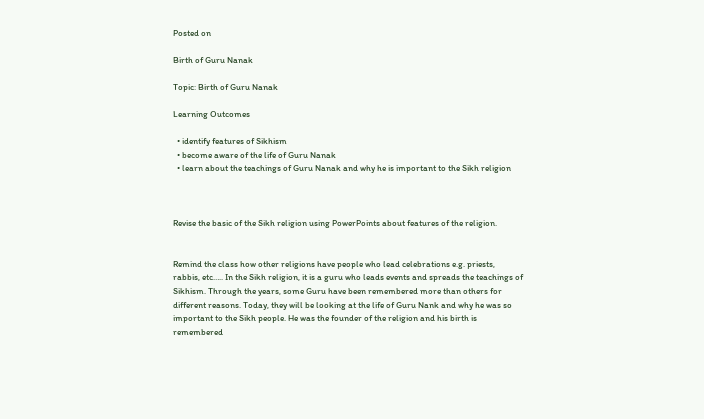Posted on

Birth of Guru Nanak

Topic: Birth of Guru Nanak

Learning Outcomes

  • identify features of Sikhism
  • become aware of the life of Guru Nanak
  • learn about the teachings of Guru Nanak and why he is important to the Sikh religion



Revise the basic of the Sikh religion using PowerPoints about features of the religion.


Remind the class how other religions have people who lead celebrations e.g. priests, rabbis, etc….. In the Sikh religion, it is a guru who leads events and spreads the teachings of Sikhism. Through the years, some Guru have been remembered more than others for different reasons. Today, they will be looking at the life of Guru Nank and why he was so important to the Sikh people. He was the founder of the religion and his birth is remembered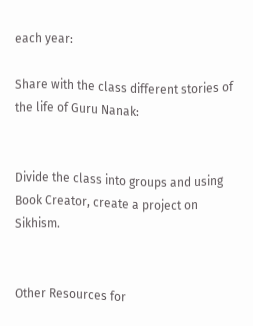each year:

Share with the class different stories of the life of Guru Nanak:


Divide the class into groups and using Book Creator, create a project on Sikhism.


Other Resources for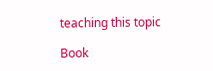teaching this topic

Book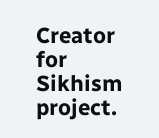Creator for Sikhism project.